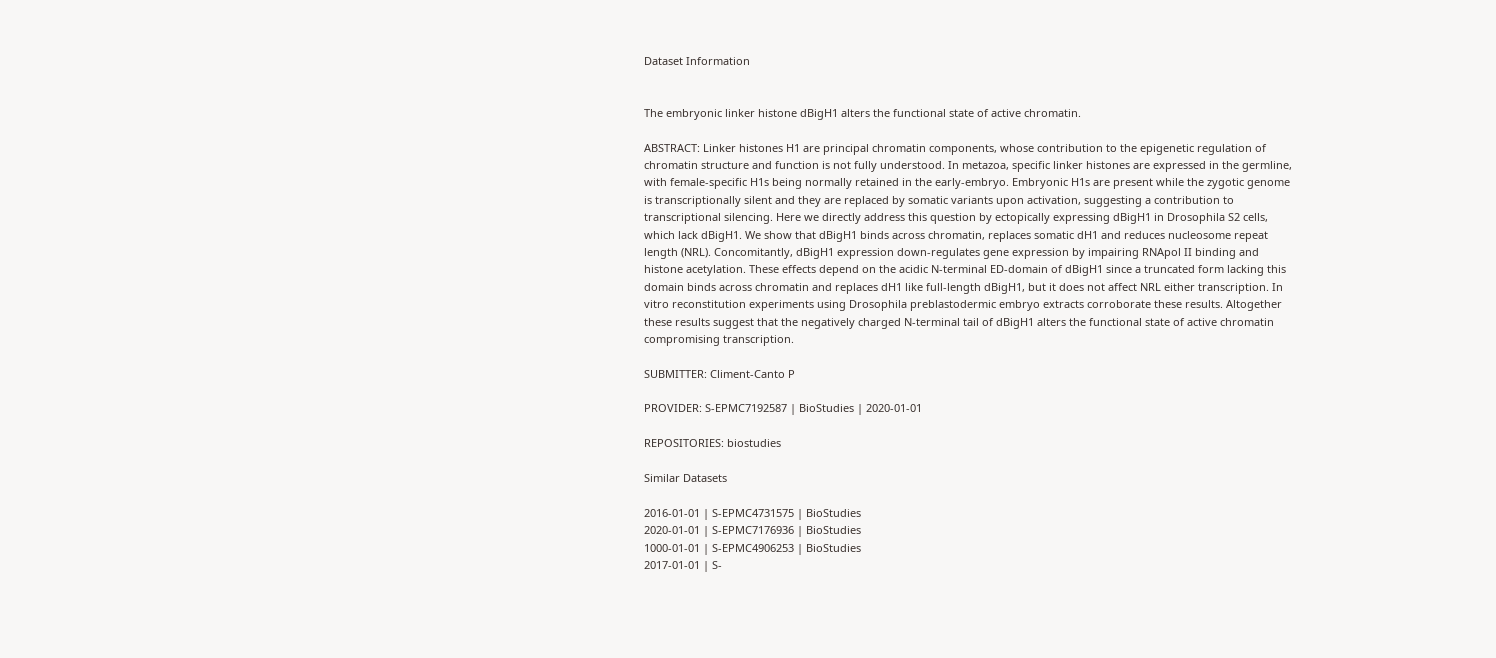Dataset Information


The embryonic linker histone dBigH1 alters the functional state of active chromatin.

ABSTRACT: Linker histones H1 are principal chromatin components, whose contribution to the epigenetic regulation of chromatin structure and function is not fully understood. In metazoa, specific linker histones are expressed in the germline, with female-specific H1s being normally retained in the early-embryo. Embryonic H1s are present while the zygotic genome is transcriptionally silent and they are replaced by somatic variants upon activation, suggesting a contribution to transcriptional silencing. Here we directly address this question by ectopically expressing dBigH1 in Drosophila S2 cells, which lack dBigH1. We show that dBigH1 binds across chromatin, replaces somatic dH1 and reduces nucleosome repeat length (NRL). Concomitantly, dBigH1 expression down-regulates gene expression by impairing RNApol II binding and histone acetylation. These effects depend on the acidic N-terminal ED-domain of dBigH1 since a truncated form lacking this domain binds across chromatin and replaces dH1 like full-length dBigH1, but it does not affect NRL either transcription. In vitro reconstitution experiments using Drosophila preblastodermic embryo extracts corroborate these results. Altogether these results suggest that the negatively charged N-terminal tail of dBigH1 alters the functional state of active chromatin compromising transcription.

SUBMITTER: Climent-Canto P

PROVIDER: S-EPMC7192587 | BioStudies | 2020-01-01

REPOSITORIES: biostudies

Similar Datasets

2016-01-01 | S-EPMC4731575 | BioStudies
2020-01-01 | S-EPMC7176936 | BioStudies
1000-01-01 | S-EPMC4906253 | BioStudies
2017-01-01 | S-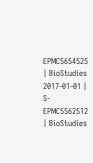EPMC5654525 | BioStudies
2017-01-01 | S-EPMC5562512 | BioStudies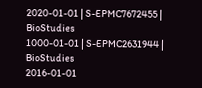2020-01-01 | S-EPMC7672455 | BioStudies
1000-01-01 | S-EPMC2631944 | BioStudies
2016-01-01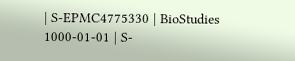| S-EPMC4775330 | BioStudies
1000-01-01 | S-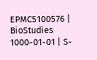EPMC5100576 | BioStudies
1000-01-01 | S-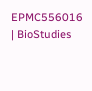EPMC556016 | BioStudies